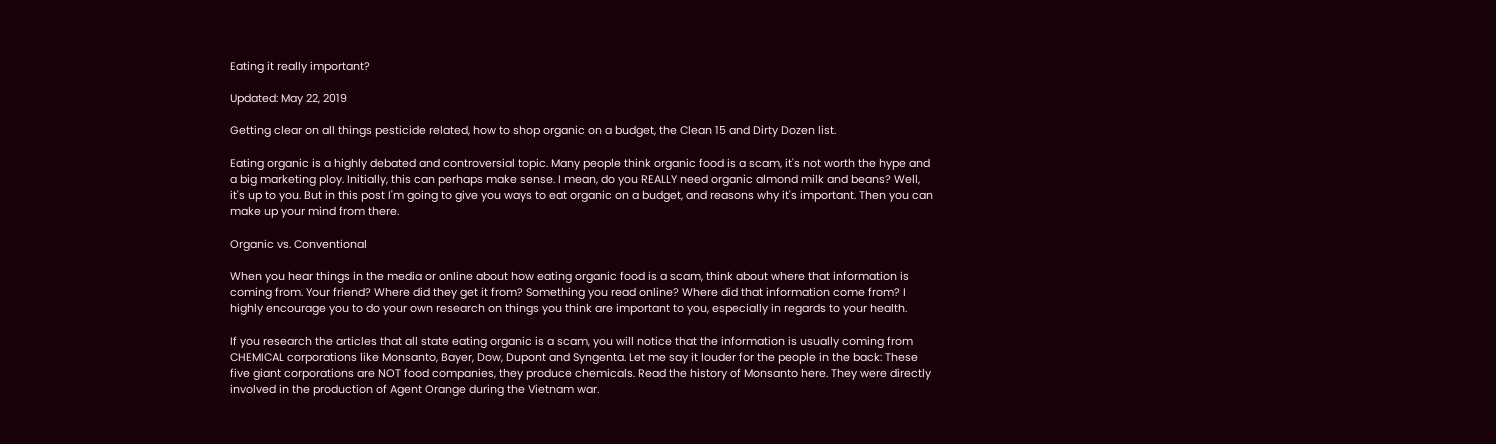Eating it really important?

Updated: May 22, 2019

Getting clear on all things pesticide related, how to shop organic on a budget, the Clean 15 and Dirty Dozen list.

Eating organic is a highly debated and controversial topic. Many people think organic food is a scam, it's not worth the hype and a big marketing ploy. Initially, this can perhaps make sense. I mean, do you REALLY need organic almond milk and beans? Well, it's up to you. But in this post I'm going to give you ways to eat organic on a budget, and reasons why it's important. Then you can make up your mind from there.

Organic vs. Conventional

When you hear things in the media or online about how eating organic food is a scam, think about where that information is coming from. Your friend? Where did they get it from? Something you read online? Where did that information come from? I highly encourage you to do your own research on things you think are important to you, especially in regards to your health.

If you research the articles that all state eating organic is a scam, you will notice that the information is usually coming from CHEMICAL corporations like Monsanto, Bayer, Dow, Dupont and Syngenta. Let me say it louder for the people in the back: These five giant corporations are NOT food companies, they produce chemicals. Read the history of Monsanto here. They were directly involved in the production of Agent Orange during the Vietnam war.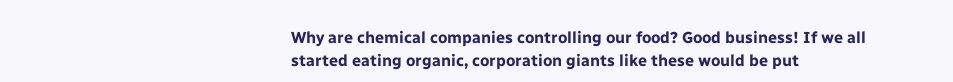Why are chemical companies controlling our food? Good business! If we all started eating organic, corporation giants like these would be put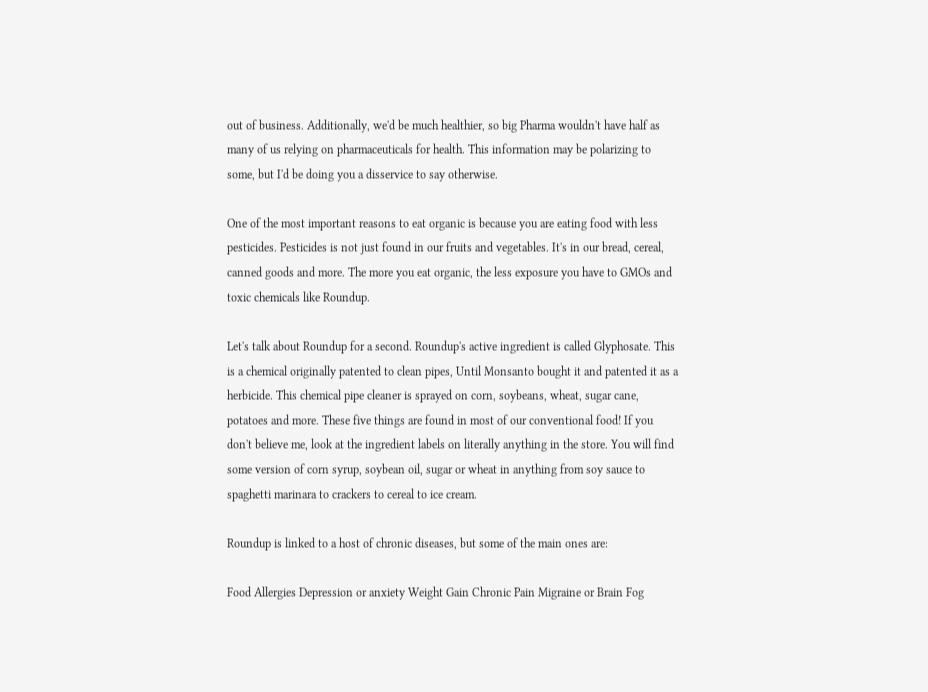out of business. Additionally, we'd be much healthier, so big Pharma wouldn't have half as many of us relying on pharmaceuticals for health. This information may be polarizing to some, but I'd be doing you a disservice to say otherwise.

One of the most important reasons to eat organic is because you are eating food with less pesticides. Pesticides is not just found in our fruits and vegetables. It's in our bread, cereal, canned goods and more. The more you eat organic, the less exposure you have to GMOs and toxic chemicals like Roundup.

Let's talk about Roundup for a second. Roundup's active ingredient is called Glyphosate. This is a chemical originally patented to clean pipes, Until Monsanto bought it and patented it as a herbicide. This chemical pipe cleaner is sprayed on corn, soybeans, wheat, sugar cane, potatoes and more. These five things are found in most of our conventional food! If you don't believe me, look at the ingredient labels on literally anything in the store. You will find some version of corn syrup, soybean oil, sugar or wheat in anything from soy sauce to spaghetti marinara to crackers to cereal to ice cream.

Roundup is linked to a host of chronic diseases, but some of the main ones are:

Food Allergies Depression or anxiety Weight Gain Chronic Pain Migraine or Brain Fog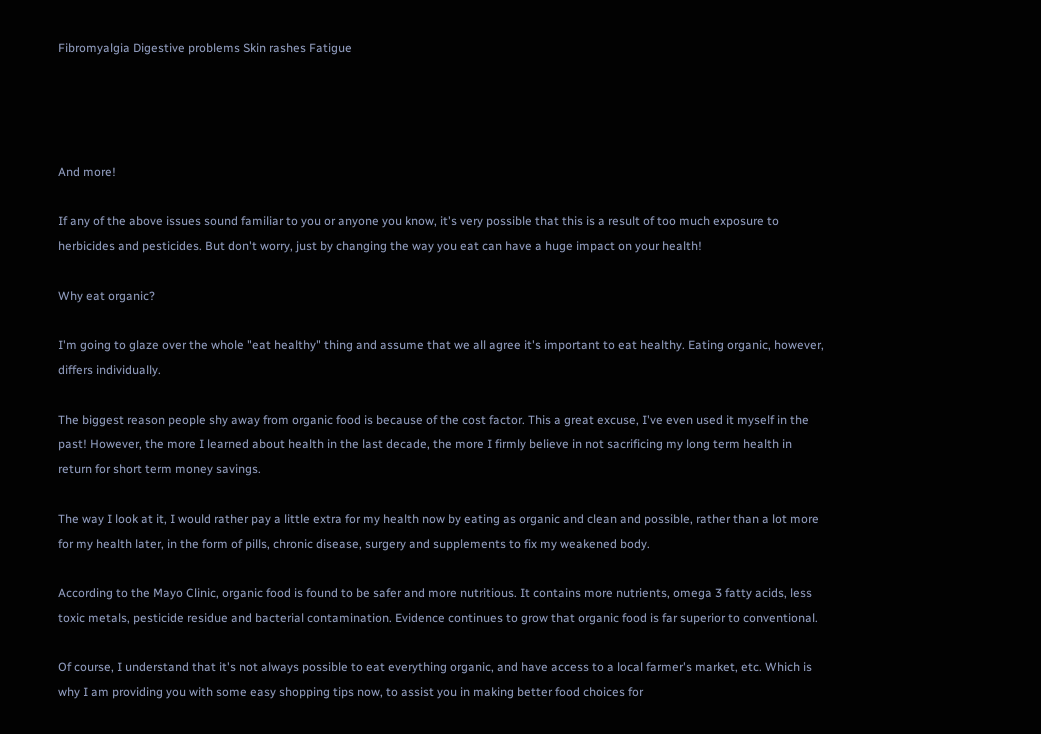Fibromyalgia Digestive problems Skin rashes Fatigue




And more!

If any of the above issues sound familiar to you or anyone you know, it's very possible that this is a result of too much exposure to herbicides and pesticides. But don't worry, just by changing the way you eat can have a huge impact on your health!

Why eat organic?

I'm going to glaze over the whole "eat healthy" thing and assume that we all agree it's important to eat healthy. Eating organic, however, differs individually.

The biggest reason people shy away from organic food is because of the cost factor. This a great excuse, I've even used it myself in the past! However, the more I learned about health in the last decade, the more I firmly believe in not sacrificing my long term health in return for short term money savings.

The way I look at it, I would rather pay a little extra for my health now by eating as organic and clean and possible, rather than a lot more for my health later, in the form of pills, chronic disease, surgery and supplements to fix my weakened body.

According to the Mayo Clinic, organic food is found to be safer and more nutritious. It contains more nutrients, omega 3 fatty acids, less toxic metals, pesticide residue and bacterial contamination. Evidence continues to grow that organic food is far superior to conventional.

Of course, I understand that it's not always possible to eat everything organic, and have access to a local farmer's market, etc. Which is why I am providing you with some easy shopping tips now, to assist you in making better food choices for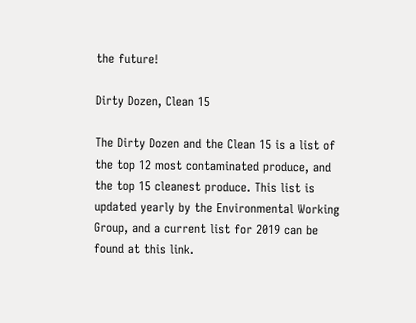the future!

Dirty Dozen, Clean 15

The Dirty Dozen and the Clean 15 is a list of the top 12 most contaminated produce, and the top 15 cleanest produce. This list is updated yearly by the Environmental Working Group, and a current list for 2019 can be found at this link.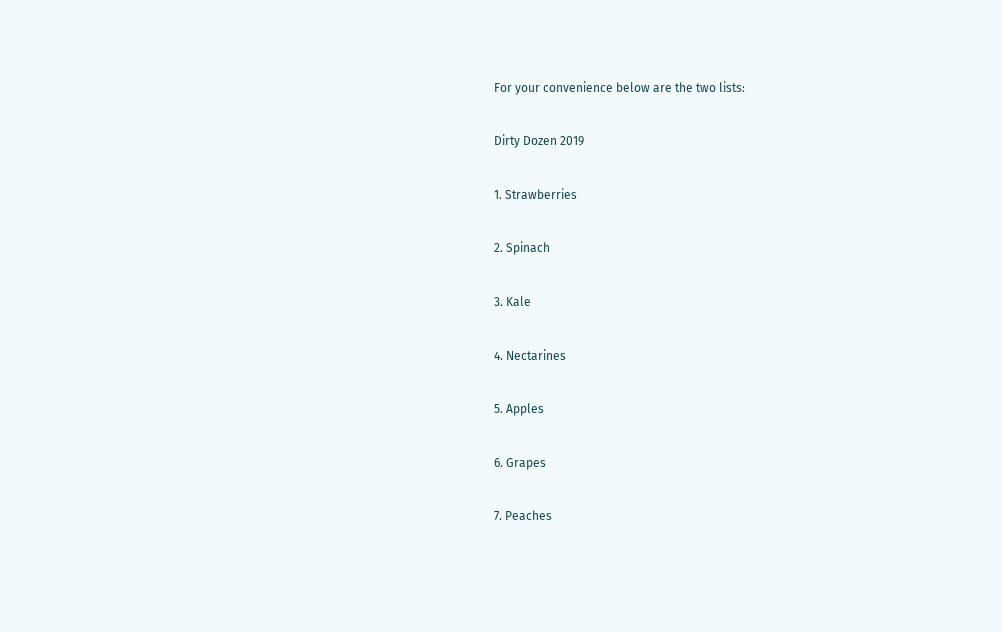For your convenience below are the two lists:

Dirty Dozen 2019

1. Strawberries

2. Spinach

3. Kale

4. Nectarines

5. Apples

6. Grapes

7. Peaches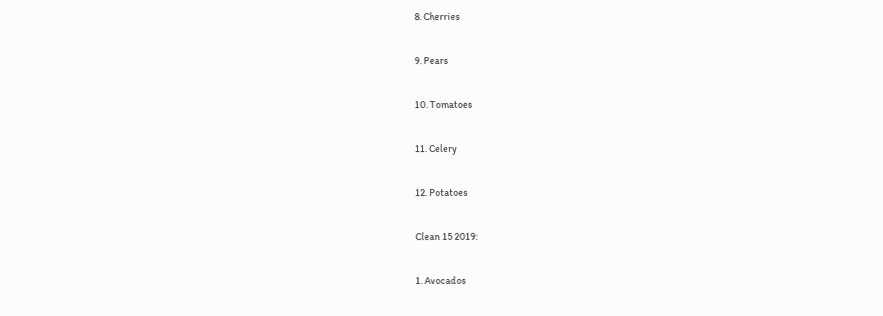8. Cherries

9. Pears

10. Tomatoes

11. Celery

12. Potatoes

Clean 15 2019:

1. Avocados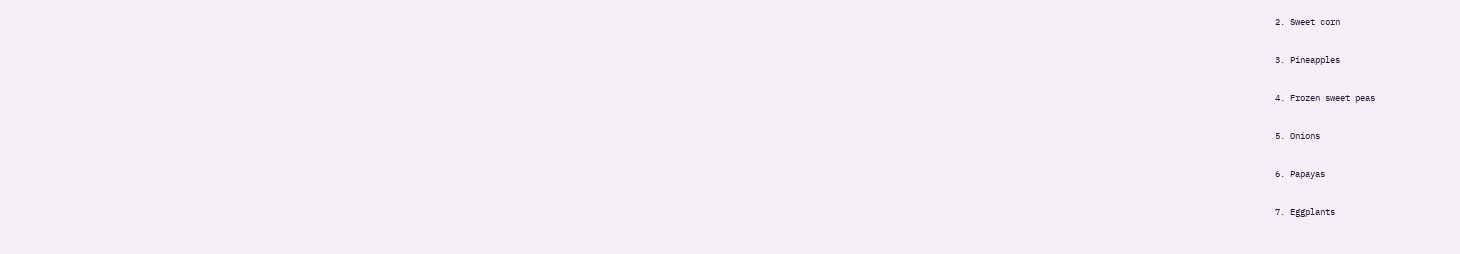2. Sweet corn

3. Pineapples

4. Frozen sweet peas

5. Onions

6. Papayas

7. Eggplants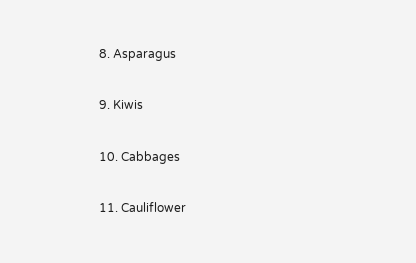8. Asparagus

9. Kiwis

10. Cabbages

11. Cauliflower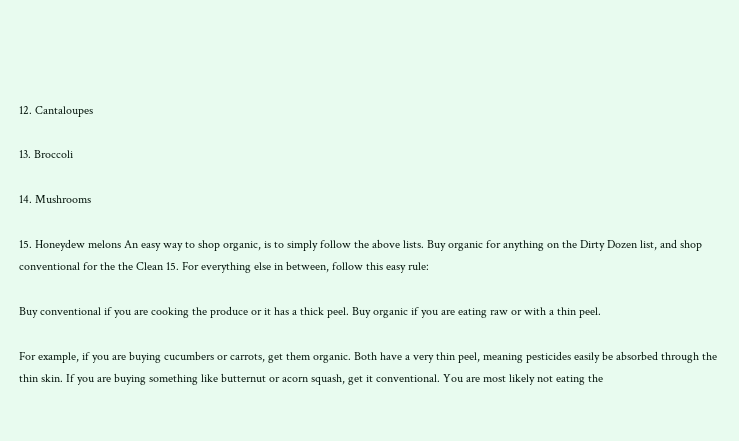12. Cantaloupes

13. Broccoli

14. Mushrooms

15. Honeydew melons An easy way to shop organic, is to simply follow the above lists. Buy organic for anything on the Dirty Dozen list, and shop conventional for the the Clean 15. For everything else in between, follow this easy rule:

Buy conventional if you are cooking the produce or it has a thick peel. Buy organic if you are eating raw or with a thin peel.

For example, if you are buying cucumbers or carrots, get them organic. Both have a very thin peel, meaning pesticides easily be absorbed through the thin skin. If you are buying something like butternut or acorn squash, get it conventional. You are most likely not eating the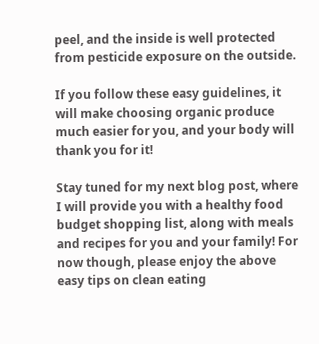peel, and the inside is well protected from pesticide exposure on the outside.

If you follow these easy guidelines, it will make choosing organic produce much easier for you, and your body will thank you for it!

Stay tuned for my next blog post, where I will provide you with a healthy food budget shopping list, along with meals and recipes for you and your family! For now though, please enjoy the above easy tips on clean eating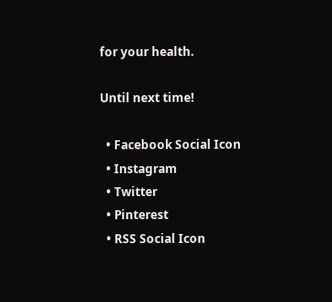for your health.

Until next time!

  • Facebook Social Icon
  • Instagram
  • Twitter
  • Pinterest
  • RSS Social Icon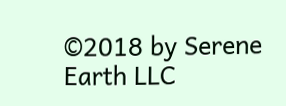©2018 by Serene Earth LLC